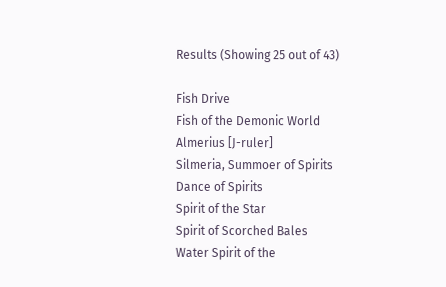Results (Showing 25 out of 43)

Fish Drive
Fish of the Demonic World
Almerius [J-ruler]
Silmeria, Summoer of Spirits
Dance of Spirits
Spirit of the Star
Spirit of Scorched Bales
Water Spirit of the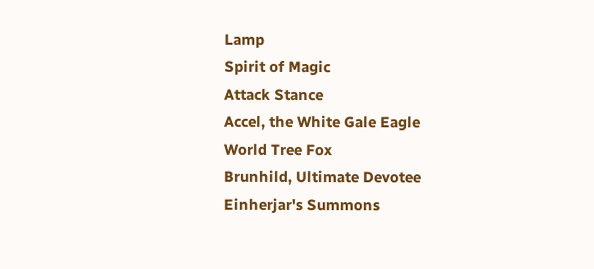Lamp
Spirit of Magic
Attack Stance
Accel, the White Gale Eagle
World Tree Fox
Brunhild, Ultimate Devotee
Einherjar's Summons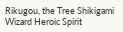Rikugou, the Tree Shikigami
Wizard Heroic Spirit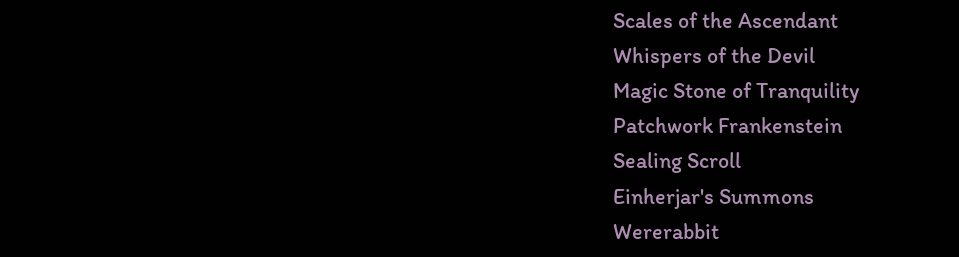Scales of the Ascendant
Whispers of the Devil
Magic Stone of Tranquility
Patchwork Frankenstein
Sealing Scroll
Einherjar's Summons
Wererabbit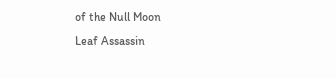of the Null Moon
Leaf Assassin